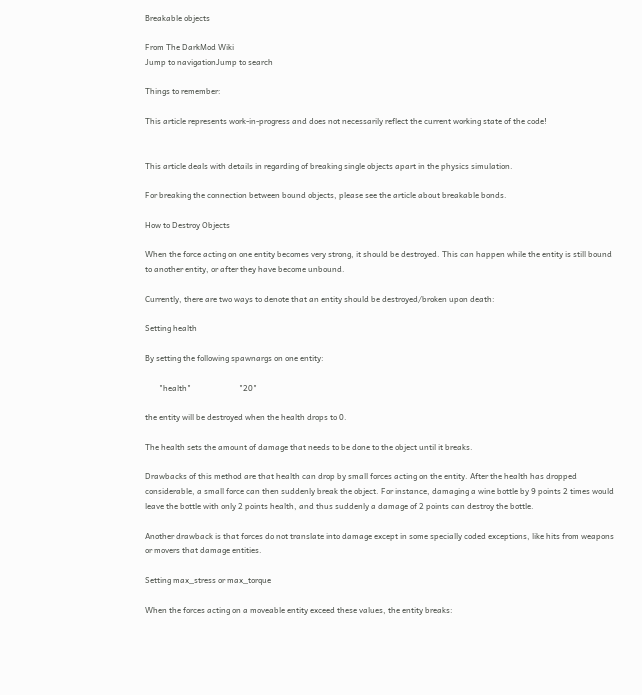Breakable objects

From The DarkMod Wiki
Jump to navigationJump to search

Things to remember:

This article represents work-in-progress and does not necessarily reflect the current working state of the code!


This article deals with details in regarding of breaking single objects apart in the physics simulation.

For breaking the connection between bound objects, please see the article about breakable bonds.

How to Destroy Objects

When the force acting on one entity becomes very strong, it should be destroyed. This can happen while the entity is still bound to another entity, or after they have become unbound.

Currently, there are two ways to denote that an entity should be destroyed/broken upon death:

Setting health

By setting the following spawnargs on one entity:

       "health"                        "20"

the entity will be destroyed when the health drops to 0.

The health sets the amount of damage that needs to be done to the object until it breaks.

Drawbacks of this method are that health can drop by small forces acting on the entity. After the health has dropped considerable, a small force can then suddenly break the object. For instance, damaging a wine bottle by 9 points 2 times would leave the bottle with only 2 points health, and thus suddenly a damage of 2 points can destroy the bottle.

Another drawback is that forces do not translate into damage except in some specially coded exceptions, like hits from weapons or movers that damage entities.

Setting max_stress or max_torque

When the forces acting on a moveable entity exceed these values, the entity breaks: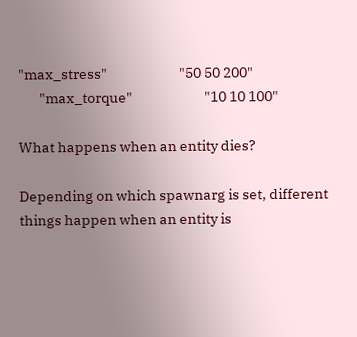"max_stress"                        "50 50 200"
       "max_torque"                        "10 10 100"

What happens when an entity dies?

Depending on which spawnarg is set, different things happen when an entity is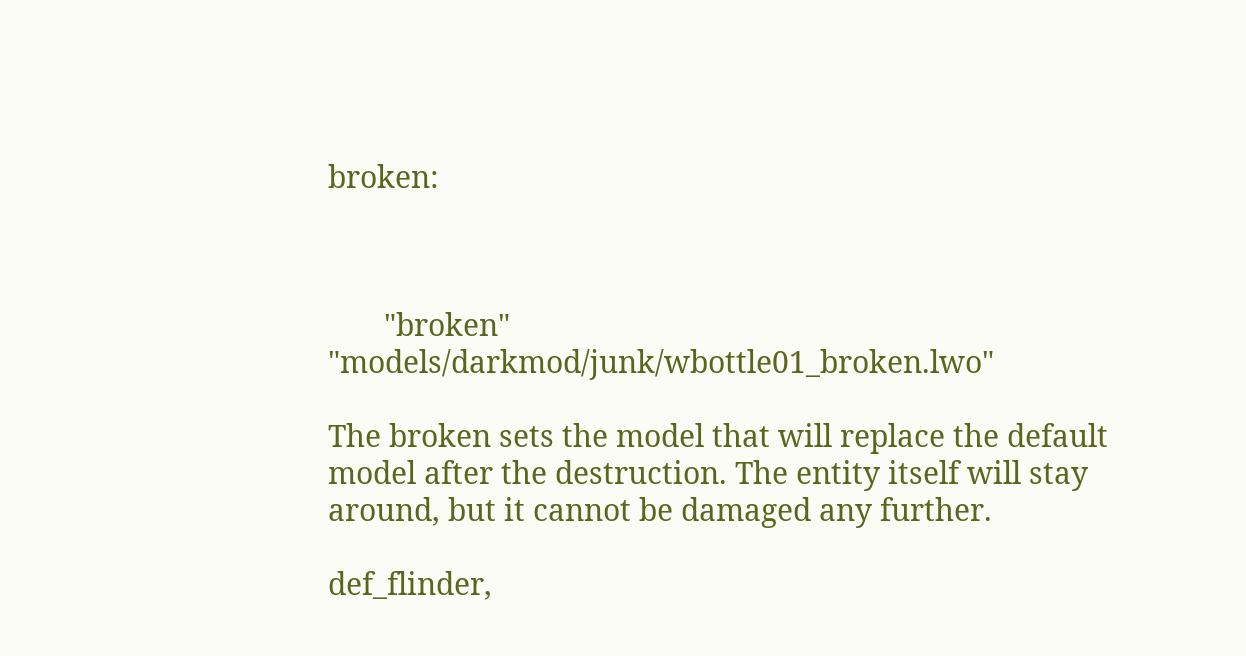broken:



       "broken"                        "models/darkmod/junk/wbottle01_broken.lwo"

The broken sets the model that will replace the default model after the destruction. The entity itself will stay around, but it cannot be damaged any further.

def_flinder,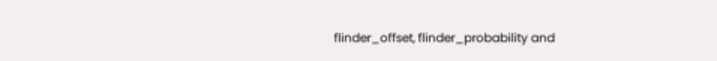flinder_offset, flinder_probability and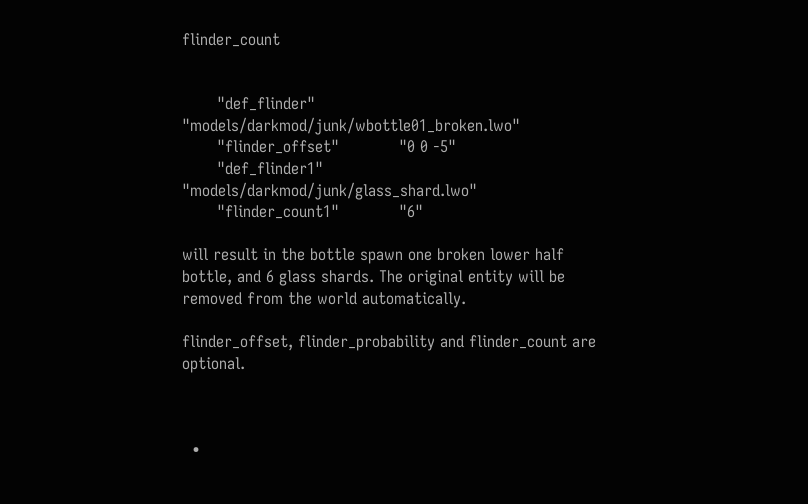flinder_count


       "def_flinder"               "models/darkmod/junk/wbottle01_broken.lwo"
       "flinder_offset"            "0 0 -5"
       "def_flinder1"              "models/darkmod/junk/glass_shard.lwo"
       "flinder_count1"            "6"

will result in the bottle spawn one broken lower half bottle, and 6 glass shards. The original entity will be removed from the world automatically.

flinder_offset, flinder_probability and flinder_count are optional.



  •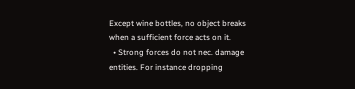Except wine bottles, no object breaks when a sufficient force acts on it.
  • Strong forces do not nec. damage entities. For instance dropping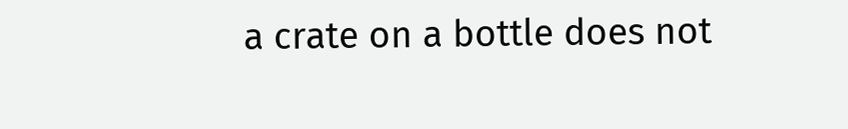a crate on a bottle does not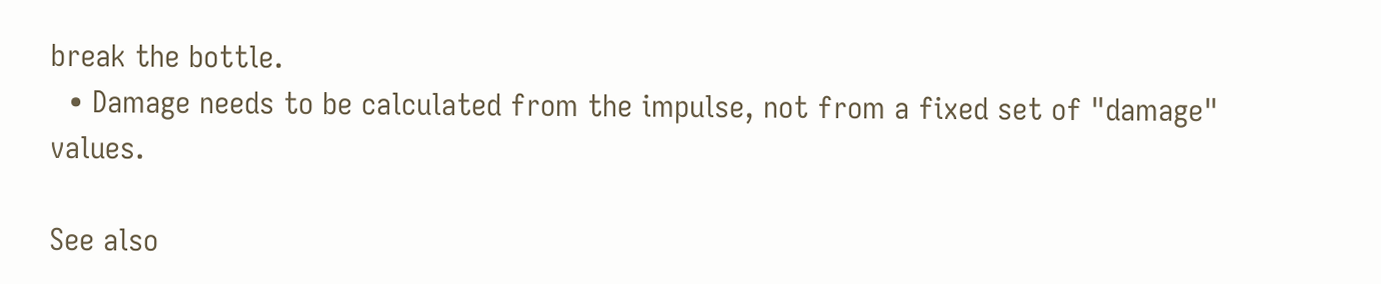break the bottle.
  • Damage needs to be calculated from the impulse, not from a fixed set of "damage" values.

See also